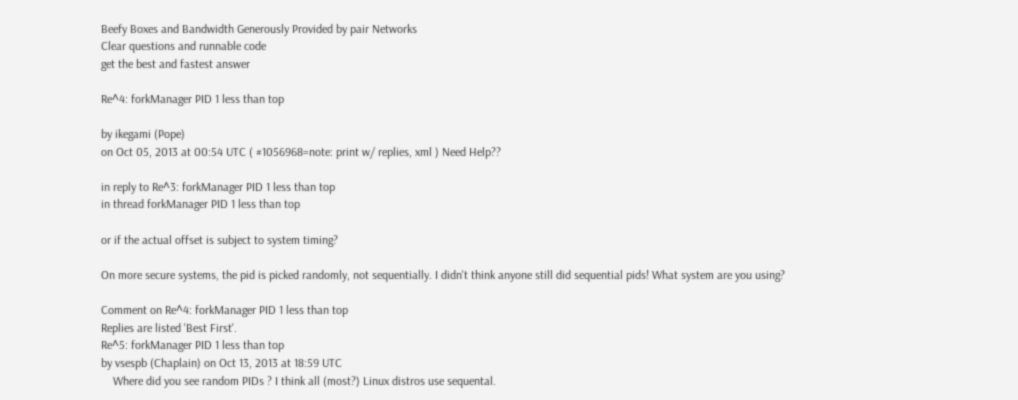Beefy Boxes and Bandwidth Generously Provided by pair Networks
Clear questions and runnable code
get the best and fastest answer

Re^4: forkManager PID 1 less than top

by ikegami (Pope)
on Oct 05, 2013 at 00:54 UTC ( #1056968=note: print w/ replies, xml ) Need Help??

in reply to Re^3: forkManager PID 1 less than top
in thread forkManager PID 1 less than top

or if the actual offset is subject to system timing?

On more secure systems, the pid is picked randomly, not sequentially. I didn't think anyone still did sequential pids! What system are you using?

Comment on Re^4: forkManager PID 1 less than top
Replies are listed 'Best First'.
Re^5: forkManager PID 1 less than top
by vsespb (Chaplain) on Oct 13, 2013 at 18:59 UTC
    Where did you see random PIDs ? I think all (most?) Linux distros use sequental.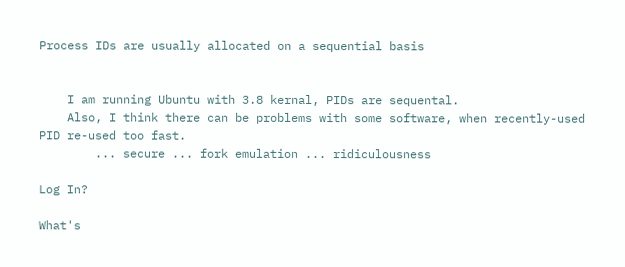Process IDs are usually allocated on a sequential basis


    I am running Ubuntu with 3.8 kernal, PIDs are sequental.
    Also, I think there can be problems with some software, when recently-used PID re-used too fast.
        ... secure ... fork emulation ... ridiculousness

Log In?

What's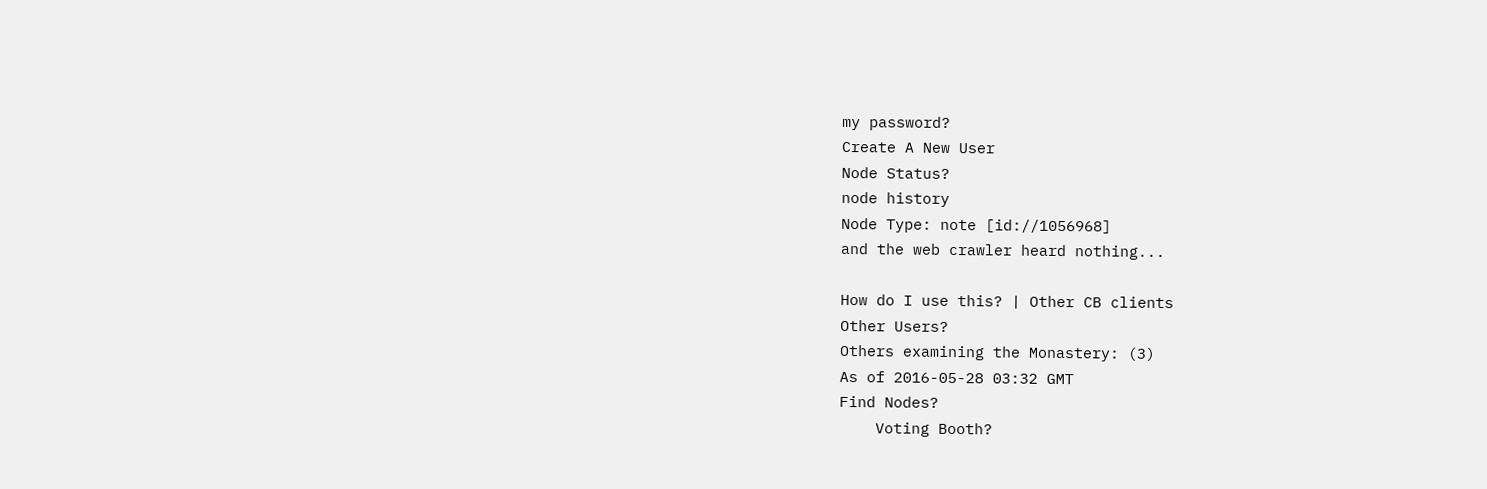my password?
Create A New User
Node Status?
node history
Node Type: note [id://1056968]
and the web crawler heard nothing...

How do I use this? | Other CB clients
Other Users?
Others examining the Monastery: (3)
As of 2016-05-28 03:32 GMT
Find Nodes?
    Voting Booth?